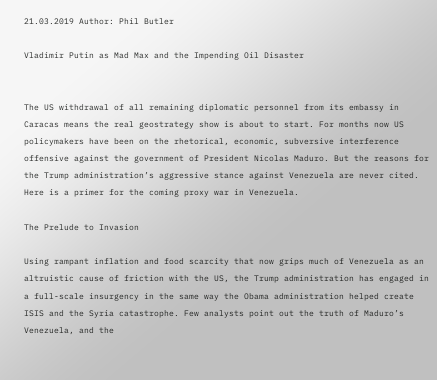21.03.2019 Author: Phil Butler

Vladimir Putin as Mad Max and the Impending Oil Disaster


The US withdrawal of all remaining diplomatic personnel from its embassy in Caracas means the real geostrategy show is about to start. For months now US policymakers have been on the rhetorical, economic, subversive interference offensive against the government of President Nicolas Maduro. But the reasons for the Trump administration’s aggressive stance against Venezuela are never cited. Here is a primer for the coming proxy war in Venezuela.

The Prelude to Invasion

Using rampant inflation and food scarcity that now grips much of Venezuela as an altruistic cause of friction with the US, the Trump administration has engaged in a full-scale insurgency in the same way the Obama administration helped create ISIS and the Syria catastrophe. Few analysts point out the truth of Maduro’s Venezuela, and the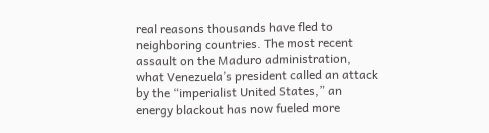real reasons thousands have fled to neighboring countries. The most recent assault on the Maduro administration, what Venezuela’s president called an attack by the “imperialist United States,” an energy blackout has now fueled more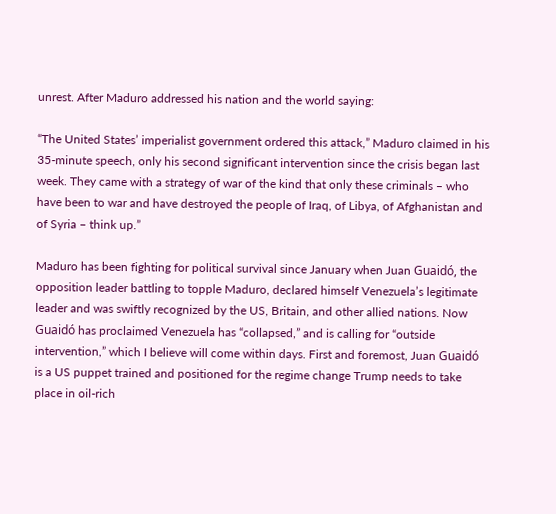unrest. After Maduro addressed his nation and the world saying:

“The United States’ imperialist government ordered this attack,” Maduro claimed in his 35-minute speech, only his second significant intervention since the crisis began last week. They came with a strategy of war of the kind that only these criminals – who have been to war and have destroyed the people of Iraq, of Libya, of Afghanistan and of Syria – think up.”

Maduro has been fighting for political survival since January when Juan Guaidó, the opposition leader battling to topple Maduro, declared himself Venezuela’s legitimate leader and was swiftly recognized by the US, Britain, and other allied nations. Now Guaidó has proclaimed Venezuela has “collapsed,” and is calling for “outside intervention,” which I believe will come within days. First and foremost, Juan Guaidó is a US puppet trained and positioned for the regime change Trump needs to take place in oil-rich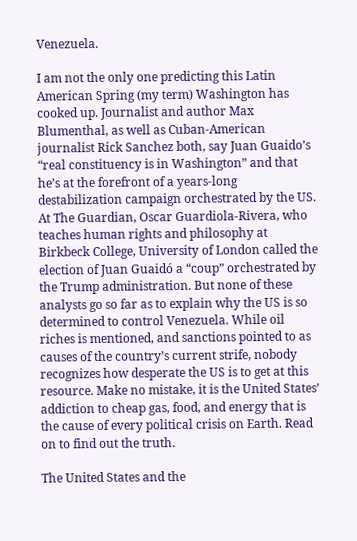Venezuela.

I am not the only one predicting this Latin American Spring (my term) Washington has cooked up. Journalist and author Max Blumenthal, as well as Cuban-American journalist Rick Sanchez both, say Juan Guaido’s “real constituency is in Washington” and that he’s at the forefront of a years-long destabilization campaign orchestrated by the US. At The Guardian, Oscar Guardiola-Rivera, who teaches human rights and philosophy at Birkbeck College, University of London called the election of Juan Guaidó a “coup” orchestrated by the Trump administration. But none of these analysts go so far as to explain why the US is so determined to control Venezuela. While oil riches is mentioned, and sanctions pointed to as causes of the country’s current strife, nobody recognizes how desperate the US is to get at this resource. Make no mistake, it is the United States’ addiction to cheap gas, food, and energy that is the cause of every political crisis on Earth. Read on to find out the truth.

The United States and the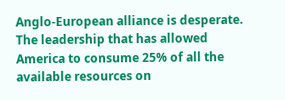Anglo-European alliance is desperate. The leadership that has allowed America to consume 25% of all the available resources on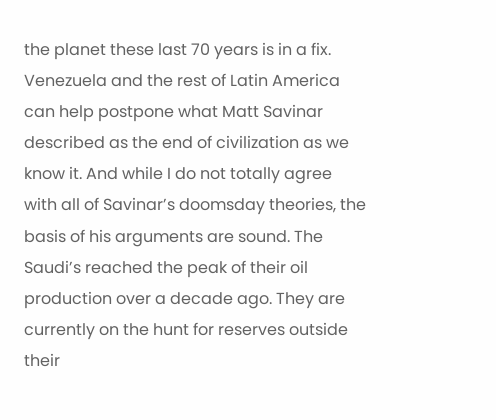the planet these last 70 years is in a fix. Venezuela and the rest of Latin America can help postpone what Matt Savinar described as the end of civilization as we know it. And while I do not totally agree with all of Savinar’s doomsday theories, the basis of his arguments are sound. The Saudi’s reached the peak of their oil production over a decade ago. They are currently on the hunt for reserves outside their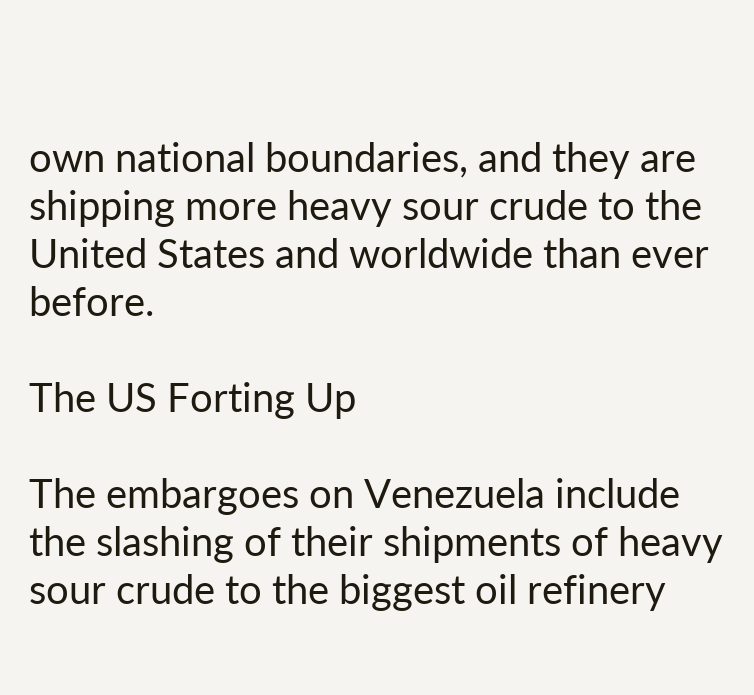own national boundaries, and they are shipping more heavy sour crude to the United States and worldwide than ever before.

The US Forting Up

The embargoes on Venezuela include the slashing of their shipments of heavy sour crude to the biggest oil refinery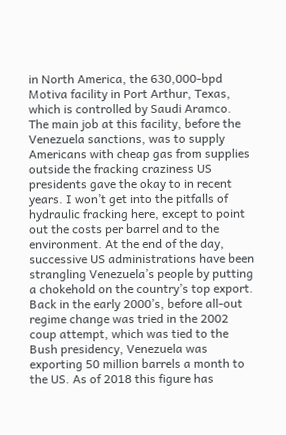in North America, the 630,000-bpd Motiva facility in Port Arthur, Texas, which is controlled by Saudi Aramco. The main job at this facility, before the Venezuela sanctions, was to supply Americans with cheap gas from supplies outside the fracking craziness US presidents gave the okay to in recent years. I won’t get into the pitfalls of hydraulic fracking here, except to point out the costs per barrel and to the environment. At the end of the day, successive US administrations have been strangling Venezuela’s people by putting a chokehold on the country’s top export. Back in the early 2000’s, before all-out regime change was tried in the 2002 coup attempt, which was tied to the Bush presidency, Venezuela was exporting 50 million barrels a month to the US. As of 2018 this figure has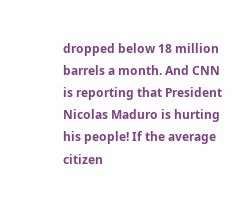dropped below 18 million barrels a month. And CNN is reporting that President Nicolas Maduro is hurting his people! If the average citizen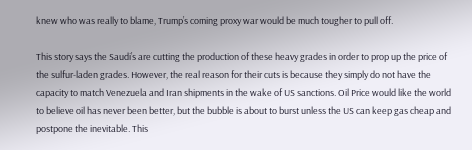knew who was really to blame, Trump’s coming proxy war would be much tougher to pull off.

This story says the Saudi’s are cutting the production of these heavy grades in order to prop up the price of the sulfur-laden grades. However, the real reason for their cuts is because they simply do not have the capacity to match Venezuela and Iran shipments in the wake of US sanctions. Oil Price would like the world to believe oil has never been better, but the bubble is about to burst unless the US can keep gas cheap and postpone the inevitable. This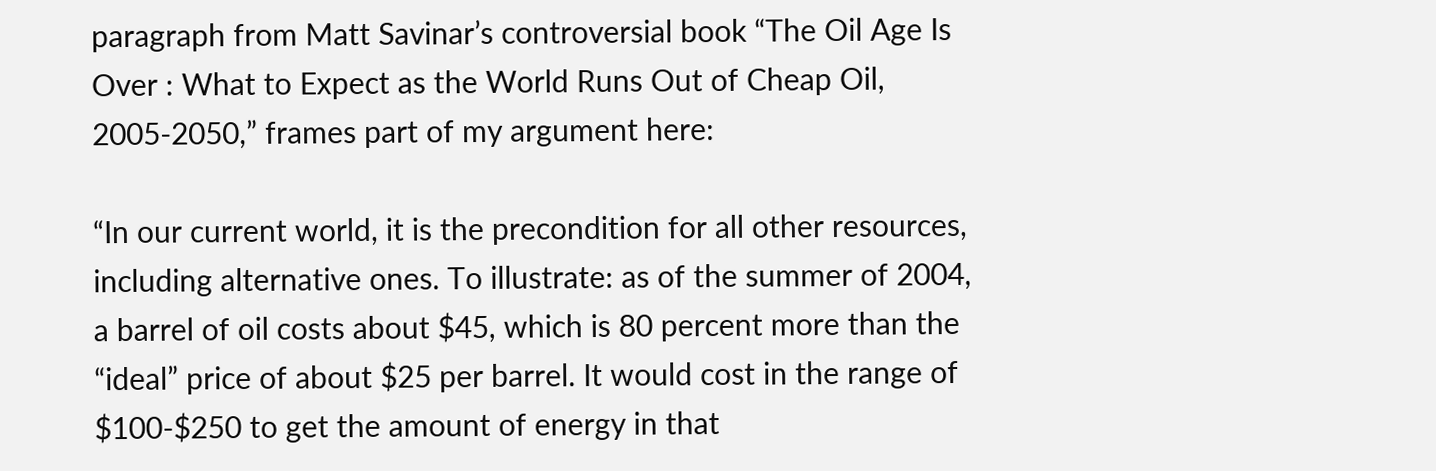paragraph from Matt Savinar’s controversial book “The Oil Age Is Over : What to Expect as the World Runs Out of Cheap Oil, 2005-2050,” frames part of my argument here:

“In our current world, it is the precondition for all other resources, including alternative ones. To illustrate: as of the summer of 2004, a barrel of oil costs about $45, which is 80 percent more than the “ideal” price of about $25 per barrel. It would cost in the range of $100-$250 to get the amount of energy in that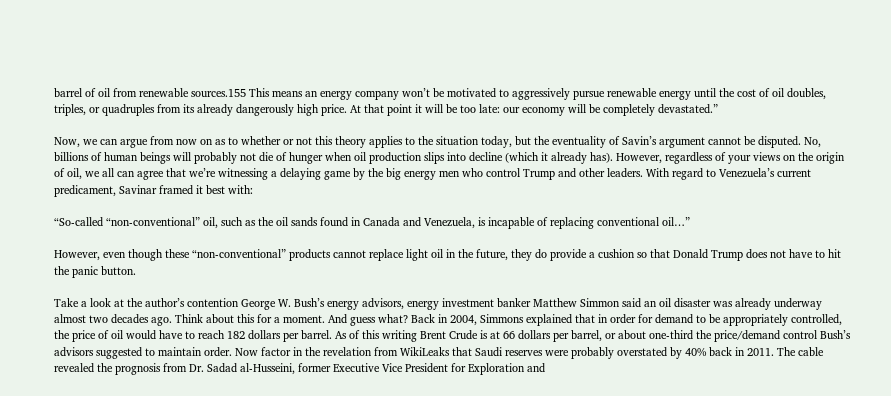barrel of oil from renewable sources.155 This means an energy company won’t be motivated to aggressively pursue renewable energy until the cost of oil doubles, triples, or quadruples from its already dangerously high price. At that point it will be too late: our economy will be completely devastated.”

Now, we can argue from now on as to whether or not this theory applies to the situation today, but the eventuality of Savin’s argument cannot be disputed. No, billions of human beings will probably not die of hunger when oil production slips into decline (which it already has). However, regardless of your views on the origin of oil, we all can agree that we’re witnessing a delaying game by the big energy men who control Trump and other leaders. With regard to Venezuela’s current predicament, Savinar framed it best with:

“So-called “non-conventional” oil, such as the oil sands found in Canada and Venezuela, is incapable of replacing conventional oil…”

However, even though these “non-conventional” products cannot replace light oil in the future, they do provide a cushion so that Donald Trump does not have to hit the panic button.

Take a look at the author’s contention George W. Bush’s energy advisors, energy investment banker Matthew Simmon said an oil disaster was already underway almost two decades ago. Think about this for a moment. And guess what? Back in 2004, Simmons explained that in order for demand to be appropriately controlled, the price of oil would have to reach 182 dollars per barrel. As of this writing Brent Crude is at 66 dollars per barrel, or about one-third the price/demand control Bush’s advisors suggested to maintain order. Now factor in the revelation from WikiLeaks that Saudi reserves were probably overstated by 40% back in 2011. The cable revealed the prognosis from Dr. Sadad al-Husseini, former Executive Vice President for Exploration and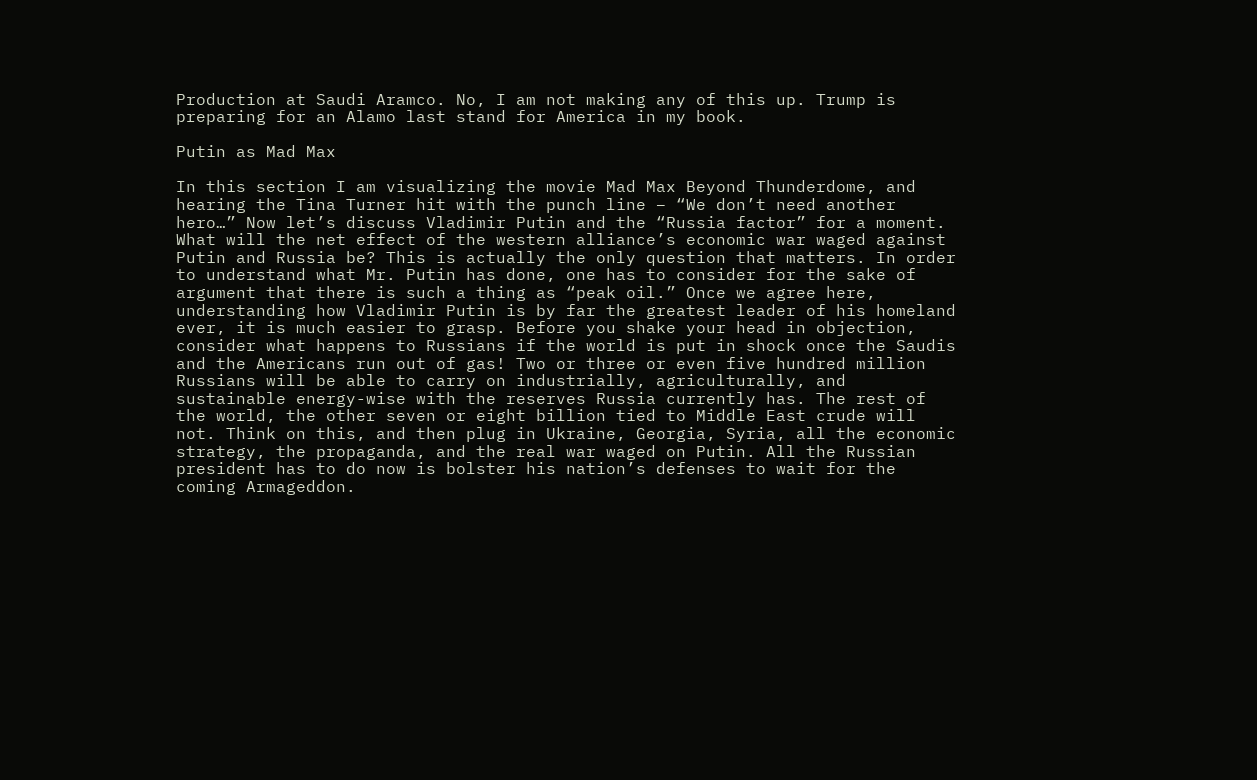Production at Saudi Aramco. No, I am not making any of this up. Trump is preparing for an Alamo last stand for America in my book.

Putin as Mad Max

In this section I am visualizing the movie Mad Max Beyond Thunderdome, and hearing the Tina Turner hit with the punch line – “We don’t need another hero…” Now let’s discuss Vladimir Putin and the “Russia factor” for a moment. What will the net effect of the western alliance’s economic war waged against Putin and Russia be? This is actually the only question that matters. In order to understand what Mr. Putin has done, one has to consider for the sake of argument that there is such a thing as “peak oil.” Once we agree here, understanding how Vladimir Putin is by far the greatest leader of his homeland ever, it is much easier to grasp. Before you shake your head in objection, consider what happens to Russians if the world is put in shock once the Saudis and the Americans run out of gas! Two or three or even five hundred million Russians will be able to carry on industrially, agriculturally, and sustainable energy-wise with the reserves Russia currently has. The rest of the world, the other seven or eight billion tied to Middle East crude will not. Think on this, and then plug in Ukraine, Georgia, Syria, all the economic strategy, the propaganda, and the real war waged on Putin. All the Russian president has to do now is bolster his nation’s defenses to wait for the coming Armageddon.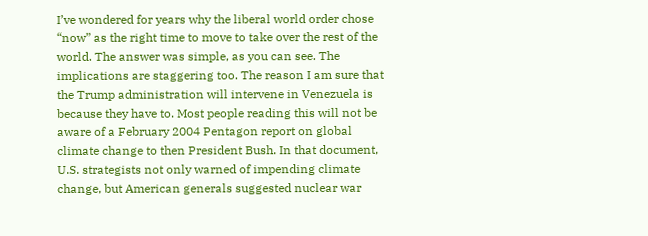I’ve wondered for years why the liberal world order chose “now” as the right time to move to take over the rest of the world. The answer was simple, as you can see. The implications are staggering too. The reason I am sure that the Trump administration will intervene in Venezuela is because they have to. Most people reading this will not be aware of a February 2004 Pentagon report on global climate change to then President Bush. In that document, U.S. strategists not only warned of impending climate change, but American generals suggested nuclear war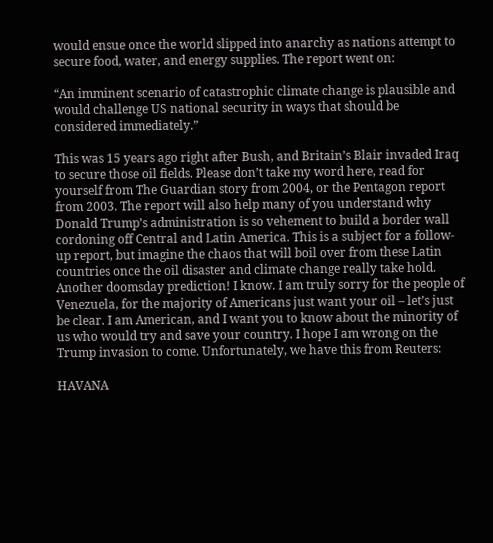would ensue once the world slipped into anarchy as nations attempt to secure food, water, and energy supplies. The report went on:

“An imminent scenario of catastrophic climate change is plausible and would challenge US national security in ways that should be considered immediately.”

This was 15 years ago right after Bush, and Britain’s Blair invaded Iraq to secure those oil fields. Please don’t take my word here, read for yourself from The Guardian story from 2004, or the Pentagon report from 2003. The report will also help many of you understand why Donald Trump’s administration is so vehement to build a border wall cordoning off Central and Latin America. This is a subject for a follow-up report, but imagine the chaos that will boil over from these Latin countries once the oil disaster and climate change really take hold. Another doomsday prediction! I know. I am truly sorry for the people of Venezuela, for the majority of Americans just want your oil – let’s just be clear. I am American, and I want you to know about the minority of us who would try and save your country. I hope I am wrong on the Trump invasion to come. Unfortunately, we have this from Reuters:

HAVANA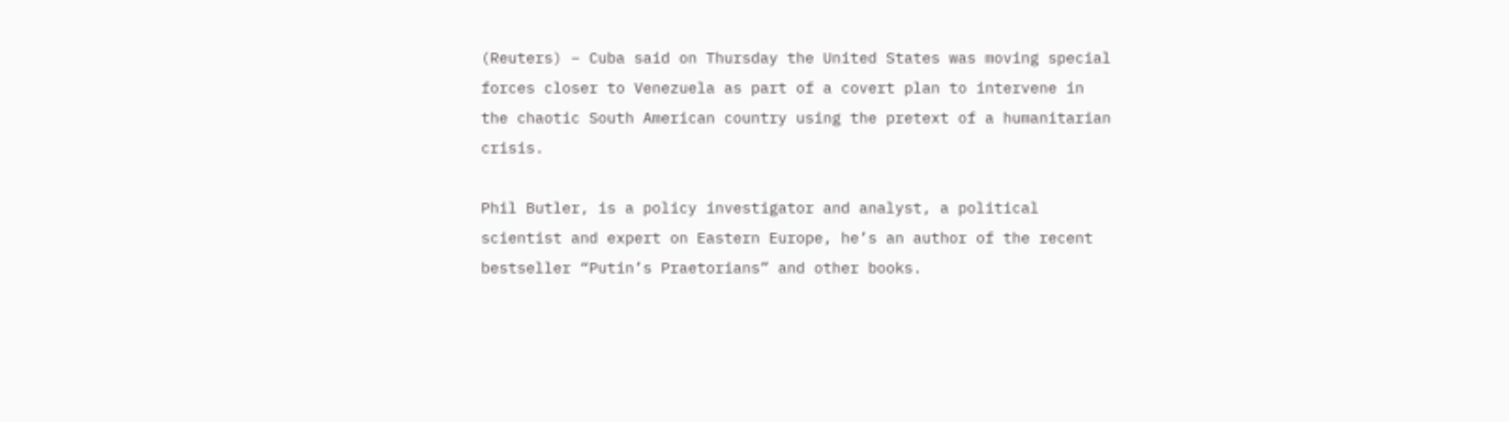(Reuters) – Cuba said on Thursday the United States was moving special forces closer to Venezuela as part of a covert plan to intervene in the chaotic South American country using the pretext of a humanitarian crisis.

Phil Butler, is a policy investigator and analyst, a political scientist and expert on Eastern Europe, he’s an author of the recent bestseller “Putin’s Praetorians” and other books.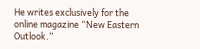He writes exclusively for the online magazine “New Eastern Outlook.”